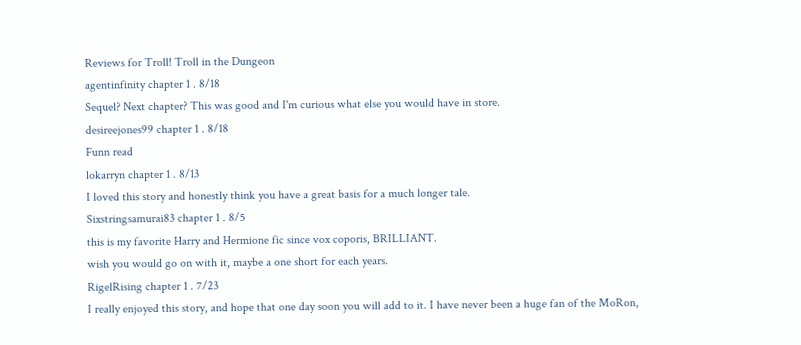Reviews for Troll! Troll in the Dungeon
agentinfinity chapter 1 . 8/18
Sequel? Next chapter? This was good and I'm curious what else you would have in store.
desireejones99 chapter 1 . 8/18
Funn read
lokarryn chapter 1 . 8/13
I loved this story and honestly think you have a great basis for a much longer tale.
Sixstringsamurai83 chapter 1 . 8/5
this is my favorite Harry and Hermione fic since vox coporis, BRILLIANT.
wish you would go on with it, maybe a one short for each years.
RigelRising chapter 1 . 7/23
I really enjoyed this story, and hope that one day soon you will add to it. I have never been a huge fan of the MoRon,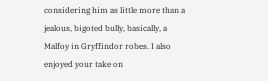considering him as little more than a jealous, bigoted bully, basically, a Malfoy in Gryffindor robes. I also enjoyed your take on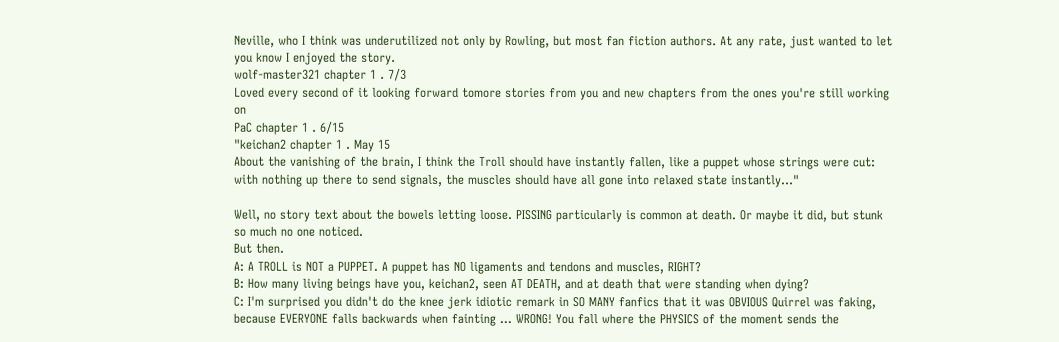Neville, who I think was underutilized not only by Rowling, but most fan fiction authors. At any rate, just wanted to let you know I enjoyed the story.
wolf-master321 chapter 1 . 7/3
Loved every second of it looking forward tomore stories from you and new chapters from the ones you're still working on
PaC chapter 1 . 6/15
"keichan2 chapter 1 . May 15
About the vanishing of the brain, I think the Troll should have instantly fallen, like a puppet whose strings were cut: with nothing up there to send signals, the muscles should have all gone into relaxed state instantly..."

Well, no story text about the bowels letting loose. PISSING particularly is common at death. Or maybe it did, but stunk so much no one noticed.
But then.
A: A TROLL is NOT a PUPPET. A puppet has NO ligaments and tendons and muscles, RIGHT?
B: How many living beings have you, keichan2, seen AT DEATH, and at death that were standing when dying?
C: I'm surprised you didn't do the knee jerk idiotic remark in SO MANY fanfics that it was OBVIOUS Quirrel was faking, because EVERYONE falls backwards when fainting ... WRONG! You fall where the PHYSICS of the moment sends the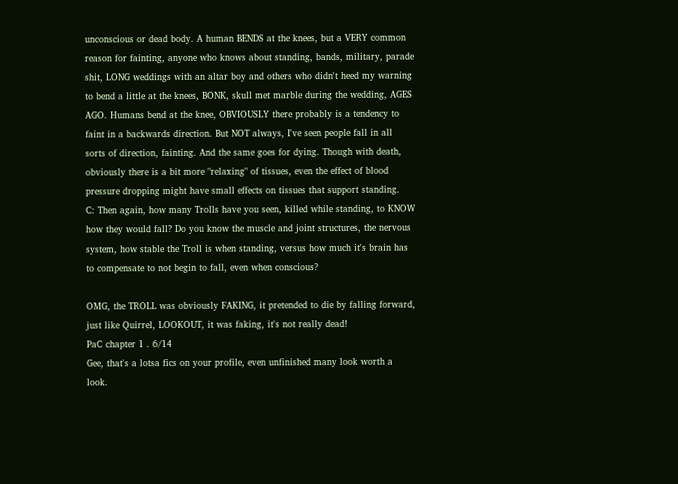unconscious or dead body. A human BENDS at the knees, but a VERY common reason for fainting, anyone who knows about standing, bands, military, parade shit, LONG weddings with an altar boy and others who didn't heed my warning to bend a little at the knees, BONK, skull met marble during the wedding, AGES AGO. Humans bend at the knee, OBVIOUSLY there probably is a tendency to faint in a backwards direction. But NOT always, I've seen people fall in all sorts of direction, fainting. And the same goes for dying. Though with death, obviously there is a bit more "relaxing" of tissues, even the effect of blood pressure dropping might have small effects on tissues that support standing.
C: Then again, how many Trolls have you seen, killed while standing, to KNOW how they would fall? Do you know the muscle and joint structures, the nervous system, how stable the Troll is when standing, versus how much it's brain has to compensate to not begin to fall, even when conscious?

OMG, the TROLL was obviously FAKING, it pretended to die by falling forward, just like Quirrel, LOOKOUT, it was faking, it's not really dead!
PaC chapter 1 . 6/14
Gee, that's a lotsa fics on your profile, even unfinished many look worth a look.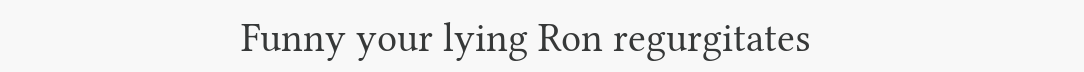Funny your lying Ron regurgitates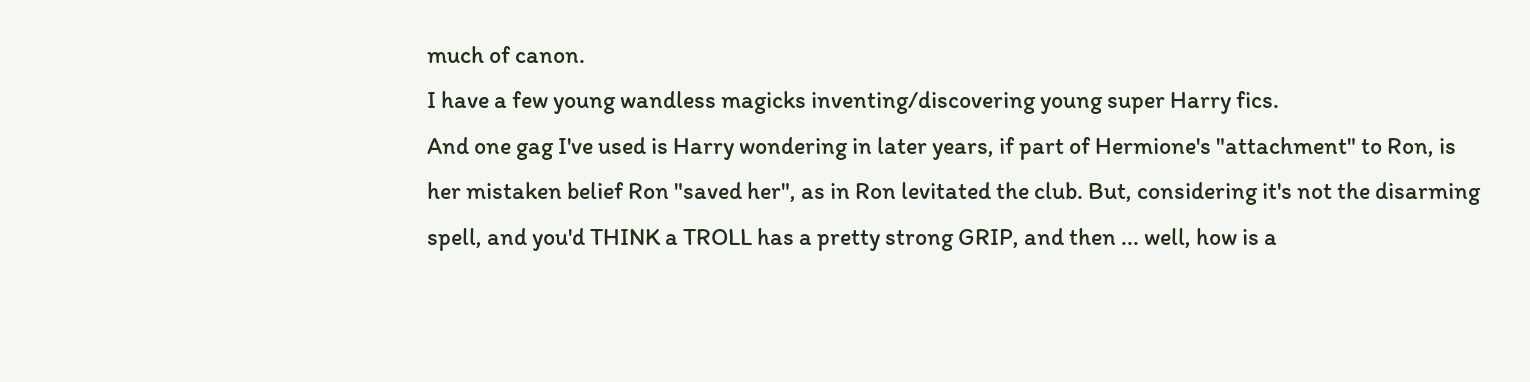much of canon.
I have a few young wandless magicks inventing/discovering young super Harry fics.
And one gag I've used is Harry wondering in later years, if part of Hermione's "attachment" to Ron, is her mistaken belief Ron "saved her", as in Ron levitated the club. But, considering it's not the disarming spell, and you'd THINK a TROLL has a pretty strong GRIP, and then ... well, how is a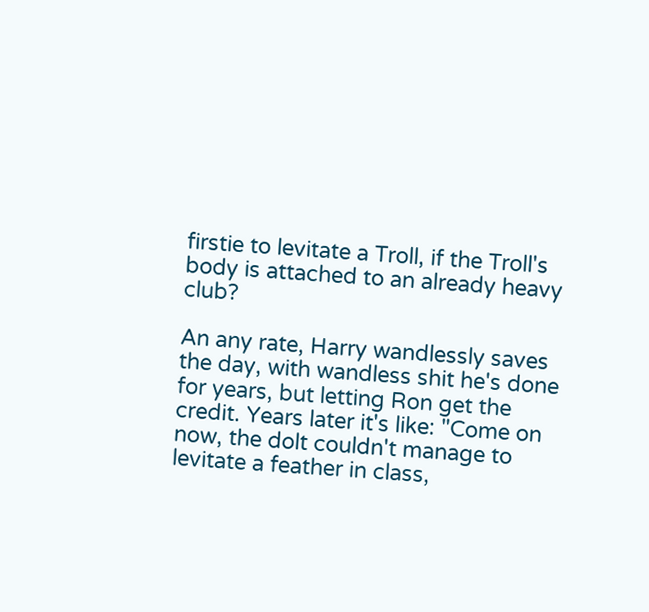firstie to levitate a Troll, if the Troll's body is attached to an already heavy club?

An any rate, Harry wandlessly saves the day, with wandless shit he's done for years, but letting Ron get the credit. Years later it's like: "Come on now, the dolt couldn't manage to levitate a feather in class,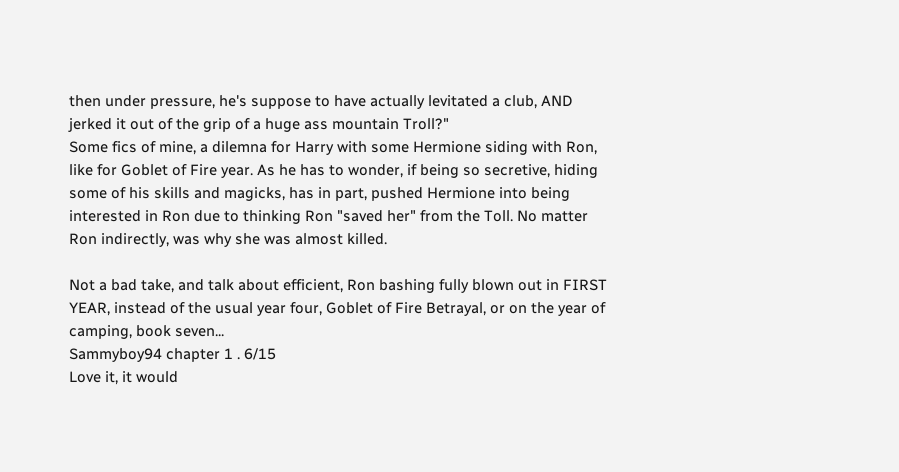then under pressure, he's suppose to have actually levitated a club, AND jerked it out of the grip of a huge ass mountain Troll?"
Some fics of mine, a dilemna for Harry with some Hermione siding with Ron, like for Goblet of Fire year. As he has to wonder, if being so secretive, hiding some of his skills and magicks, has in part, pushed Hermione into being interested in Ron due to thinking Ron "saved her" from the Toll. No matter Ron indirectly, was why she was almost killed.

Not a bad take, and talk about efficient, Ron bashing fully blown out in FIRST YEAR, instead of the usual year four, Goblet of Fire Betrayal, or on the year of camping, book seven...
Sammyboy94 chapter 1 . 6/15
Love it, it would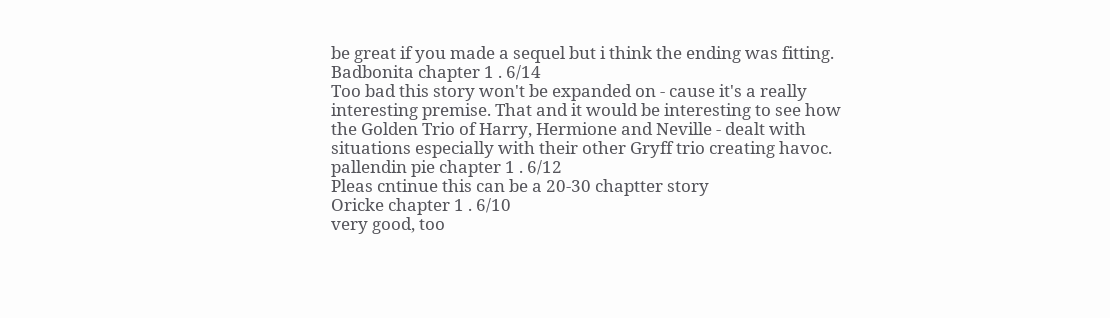be great if you made a sequel but i think the ending was fitting.
Badbonita chapter 1 . 6/14
Too bad this story won't be expanded on - cause it's a really interesting premise. That and it would be interesting to see how the Golden Trio of Harry, Hermione and Neville - dealt with situations especially with their other Gryff trio creating havoc.
pallendin pie chapter 1 . 6/12
Pleas cntinue this can be a 20-30 chaptter story
Oricke chapter 1 . 6/10
very good, too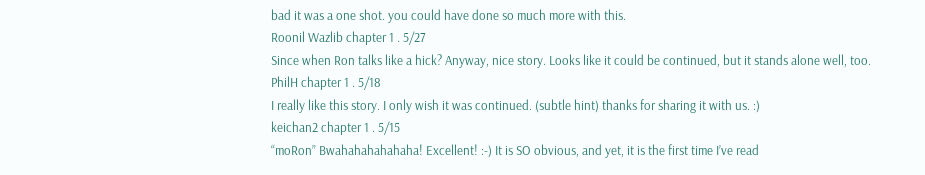bad it was a one shot. you could have done so much more with this.
Roonil Wazlib chapter 1 . 5/27
Since when Ron talks like a hick? Anyway, nice story. Looks like it could be continued, but it stands alone well, too.
PhilH chapter 1 . 5/18
I really like this story. I only wish it was continued. (subtle hint) thanks for sharing it with us. :)
keichan2 chapter 1 . 5/15
“moRon” Bwahahahahahaha! Excellent! :-) It is SO obvious, and yet, it is the first time I’ve read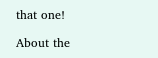that one!

About the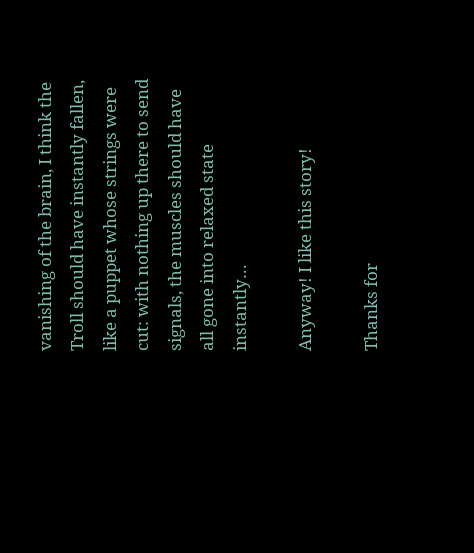vanishing of the brain, I think the Troll should have instantly fallen, like a puppet whose strings were cut: with nothing up there to send signals, the muscles should have all gone into relaxed state instantly…

Anyway! I like this story!

Thanks for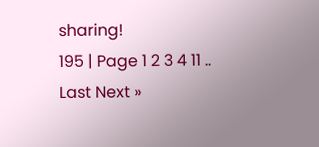sharing!
195 | Page 1 2 3 4 11 .. Last Next »